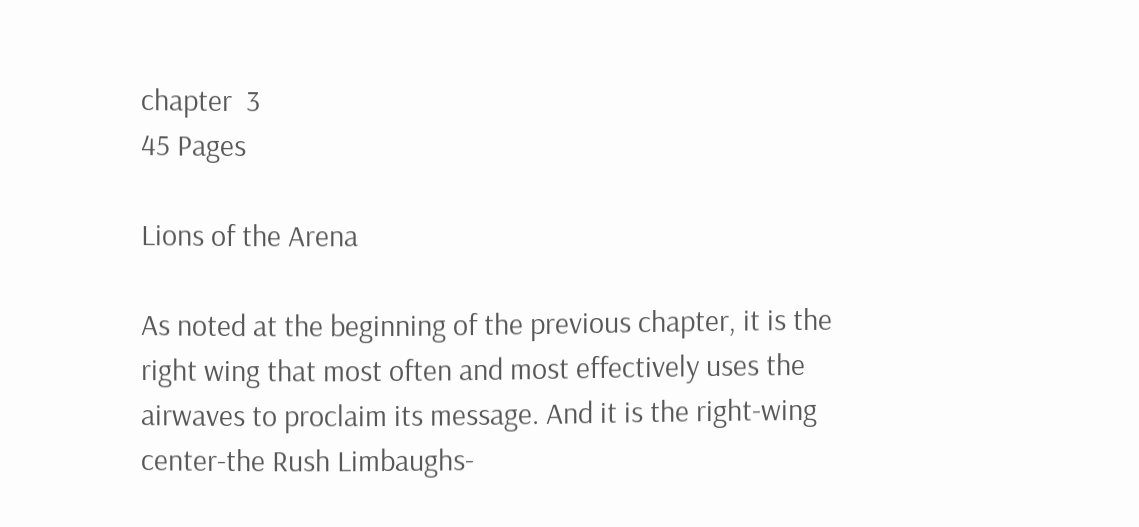chapter  3
45 Pages

Lions of the Arena

As noted at the beginning of the previous chapter, it is the right wing that most often and most effectively uses the airwaves to proclaim its message. And it is the right-wing center-the Rush Limbaughs-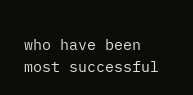who have been most successful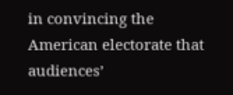in convincing the American electorate that audiences’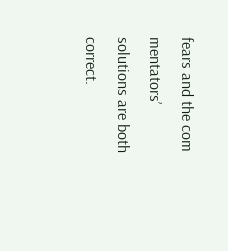fears and the com mentators’ solutions are both correct.